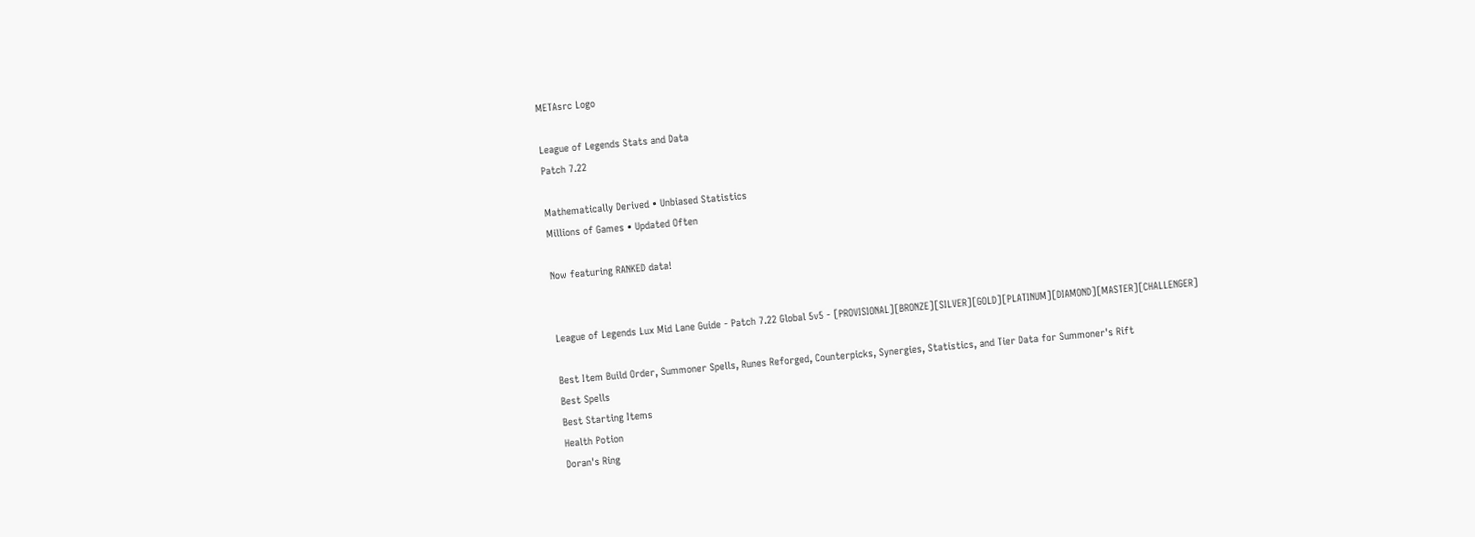METAsrc Logo

League of Legends Stats and Data
Patch 7.22

Mathematically Derived • Unbiased Statistics
Millions of Games • Updated Often

Now featuring RANKED data!


League of Legends Lux Mid Lane Guide - Patch 7.22 Global 5v5 - [PROVISIONAL][BRONZE][SILVER][GOLD][PLATINUM][DIAMOND][MASTER][CHALLENGER]

Best Item Build Order, Summoner Spells, Runes Reforged, Counterpicks, Synergies, Statistics, and Tier Data for Summoner's Rift
Best Spells
Best Starting Items
Health Potion
Doran's Ring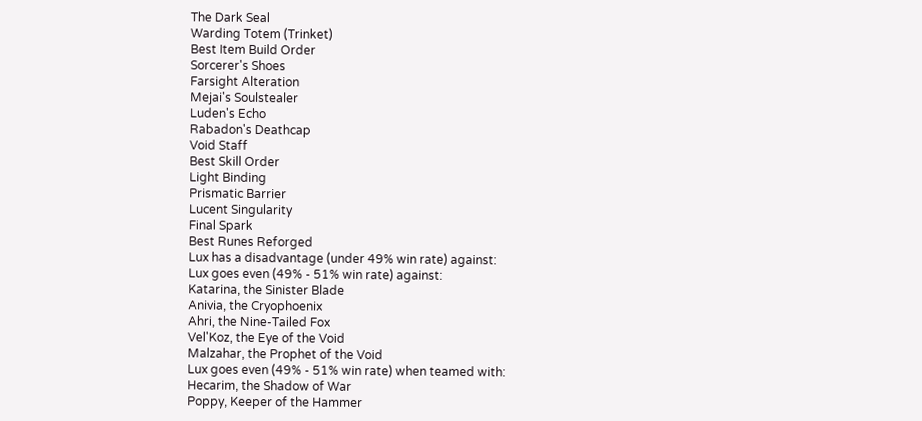The Dark Seal
Warding Totem (Trinket)
Best Item Build Order
Sorcerer's Shoes
Farsight Alteration
Mejai's Soulstealer
Luden's Echo
Rabadon's Deathcap
Void Staff
Best Skill Order
Light Binding
Prismatic Barrier
Lucent Singularity
Final Spark
Best Runes Reforged
Lux has a disadvantage (under 49% win rate) against:
Lux goes even (49% - 51% win rate) against:
Katarina, the Sinister Blade
Anivia, the Cryophoenix
Ahri, the Nine-Tailed Fox
Vel'Koz, the Eye of the Void
Malzahar, the Prophet of the Void
Lux goes even (49% - 51% win rate) when teamed with:
Hecarim, the Shadow of War
Poppy, Keeper of the Hammer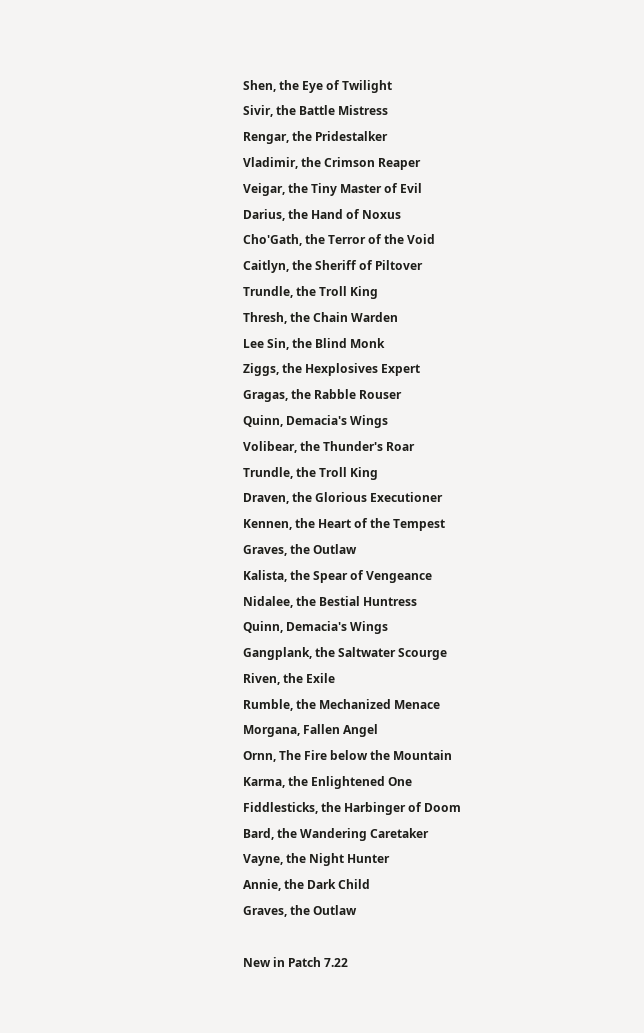Shen, the Eye of Twilight
Sivir, the Battle Mistress
Rengar, the Pridestalker
Vladimir, the Crimson Reaper
Veigar, the Tiny Master of Evil
Darius, the Hand of Noxus
Cho'Gath, the Terror of the Void
Caitlyn, the Sheriff of Piltover
Trundle, the Troll King
Thresh, the Chain Warden
Lee Sin, the Blind Monk
Ziggs, the Hexplosives Expert
Gragas, the Rabble Rouser
Quinn, Demacia's Wings
Volibear, the Thunder's Roar
Trundle, the Troll King
Draven, the Glorious Executioner
Kennen, the Heart of the Tempest
Graves, the Outlaw
Kalista, the Spear of Vengeance
Nidalee, the Bestial Huntress
Quinn, Demacia's Wings
Gangplank, the Saltwater Scourge
Riven, the Exile
Rumble, the Mechanized Menace
Morgana, Fallen Angel
Ornn, The Fire below the Mountain
Karma, the Enlightened One
Fiddlesticks, the Harbinger of Doom
Bard, the Wandering Caretaker
Vayne, the Night Hunter
Annie, the Dark Child
Graves, the Outlaw

New in Patch 7.22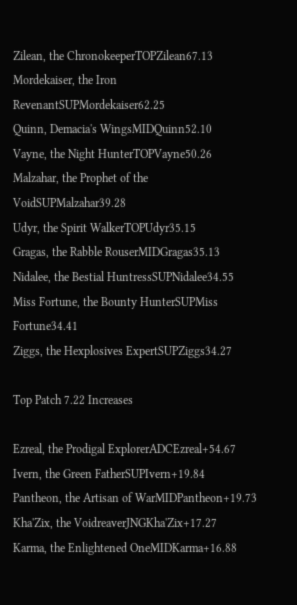Zilean, the ChronokeeperTOPZilean67.13
Mordekaiser, the Iron RevenantSUPMordekaiser62.25
Quinn, Demacia's WingsMIDQuinn52.10
Vayne, the Night HunterTOPVayne50.26
Malzahar, the Prophet of the VoidSUPMalzahar39.28
Udyr, the Spirit WalkerTOPUdyr35.15
Gragas, the Rabble RouserMIDGragas35.13
Nidalee, the Bestial HuntressSUPNidalee34.55
Miss Fortune, the Bounty HunterSUPMiss Fortune34.41
Ziggs, the Hexplosives ExpertSUPZiggs34.27

Top Patch 7.22 Increases

Ezreal, the Prodigal ExplorerADCEzreal+54.67
Ivern, the Green FatherSUPIvern+19.84
Pantheon, the Artisan of WarMIDPantheon+19.73
Kha'Zix, the VoidreaverJNGKha'Zix+17.27
Karma, the Enlightened OneMIDKarma+16.88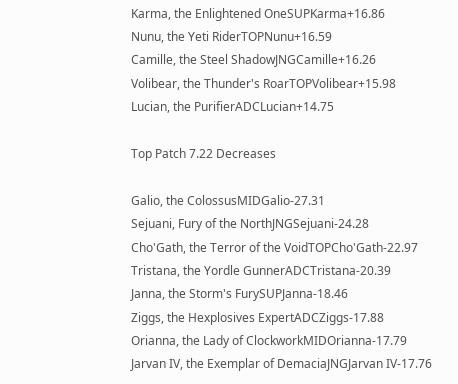Karma, the Enlightened OneSUPKarma+16.86
Nunu, the Yeti RiderTOPNunu+16.59
Camille, the Steel ShadowJNGCamille+16.26
Volibear, the Thunder's RoarTOPVolibear+15.98
Lucian, the PurifierADCLucian+14.75

Top Patch 7.22 Decreases

Galio, the ColossusMIDGalio-27.31
Sejuani, Fury of the NorthJNGSejuani-24.28
Cho'Gath, the Terror of the VoidTOPCho'Gath-22.97
Tristana, the Yordle GunnerADCTristana-20.39
Janna, the Storm's FurySUPJanna-18.46
Ziggs, the Hexplosives ExpertADCZiggs-17.88
Orianna, the Lady of ClockworkMIDOrianna-17.79
Jarvan IV, the Exemplar of DemaciaJNGJarvan IV-17.76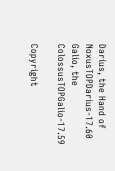Darius, the Hand of NoxusTOPDarius-17.60
Galio, the ColossusTOPGalio-17.59

Copyright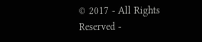© 2017 - All Rights Reserved -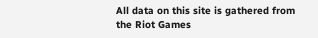All data on this site is gathered from the Riot Games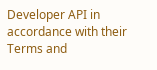Developer API in accordance with their Terms and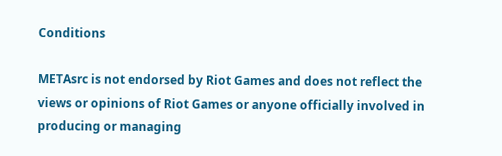Conditions

METAsrc is not endorsed by Riot Games and does not reflect the views or opinions of Riot Games or anyone officially involved in producing or managing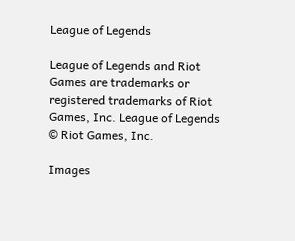League of Legends

League of Legends and Riot Games are trademarks or registered trademarks of Riot Games, Inc. League of Legends © Riot Games, Inc.

Images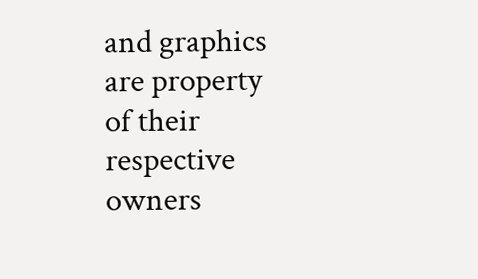and graphics are property of their respective owners